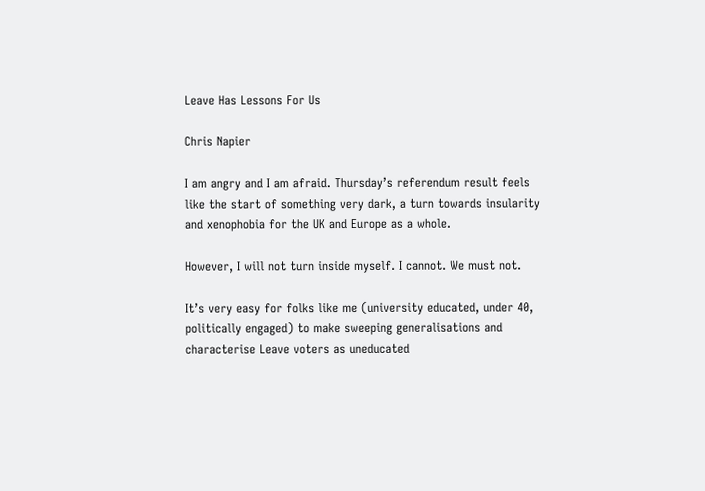Leave Has Lessons For Us

Chris Napier

I am angry and I am afraid. Thursday’s referendum result feels like the start of something very dark, a turn towards insularity and xenophobia for the UK and Europe as a whole.

However, I will not turn inside myself. I cannot. We must not.

It’s very easy for folks like me (university educated, under 40, politically engaged) to make sweeping generalisations and characterise Leave voters as uneducated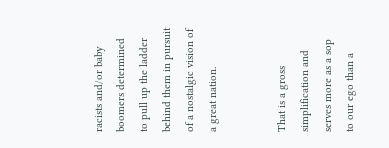racists and/or baby boomers determined to pull up the ladder behind them in pursuit of a nostalgic vision of a great nation.


That is a gross simplification and serves more as a sop to our ego than a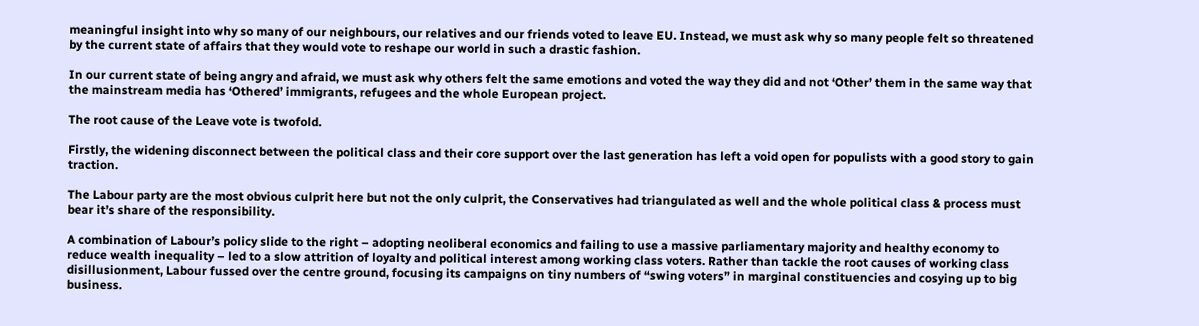meaningful insight into why so many of our neighbours, our relatives and our friends voted to leave EU. Instead, we must ask why so many people felt so threatened by the current state of affairs that they would vote to reshape our world in such a drastic fashion.

In our current state of being angry and afraid, we must ask why others felt the same emotions and voted the way they did and not ‘Other’ them in the same way that the mainstream media has ‘Othered’ immigrants, refugees and the whole European project.

The root cause of the Leave vote is twofold.

Firstly, the widening disconnect between the political class and their core support over the last generation has left a void open for populists with a good story to gain traction.

The Labour party are the most obvious culprit here but not the only culprit, the Conservatives had triangulated as well and the whole political class & process must bear it’s share of the responsibility.

A combination of Labour’s policy slide to the right – adopting neoliberal economics and failing to use a massive parliamentary majority and healthy economy to reduce wealth inequality – led to a slow attrition of loyalty and political interest among working class voters. Rather than tackle the root causes of working class disillusionment, Labour fussed over the centre ground, focusing its campaigns on tiny numbers of “swing voters” in marginal constituencies and cosying up to big business.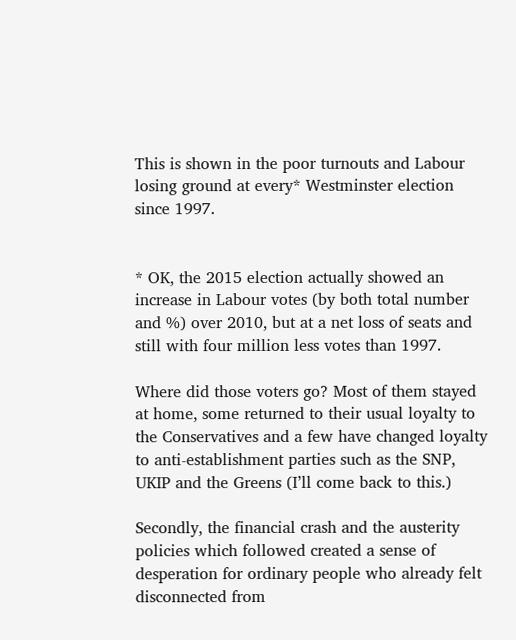This is shown in the poor turnouts and Labour losing ground at every* Westminster election since 1997.


* OK, the 2015 election actually showed an increase in Labour votes (by both total number and %) over 2010, but at a net loss of seats and still with four million less votes than 1997.

Where did those voters go? Most of them stayed at home, some returned to their usual loyalty to the Conservatives and a few have changed loyalty to anti-establishment parties such as the SNP, UKIP and the Greens (I’ll come back to this.)

Secondly, the financial crash and the austerity policies which followed created a sense of desperation for ordinary people who already felt disconnected from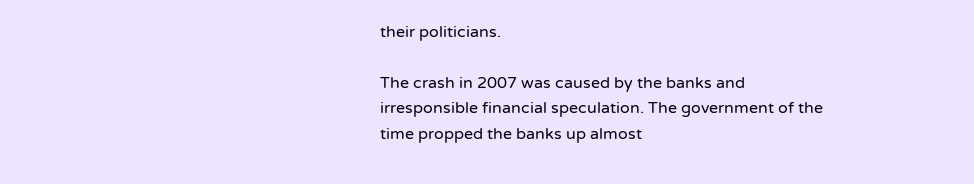their politicians.

The crash in 2007 was caused by the banks and irresponsible financial speculation. The government of the time propped the banks up almost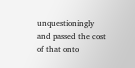unquestioningly and passed the cost of that onto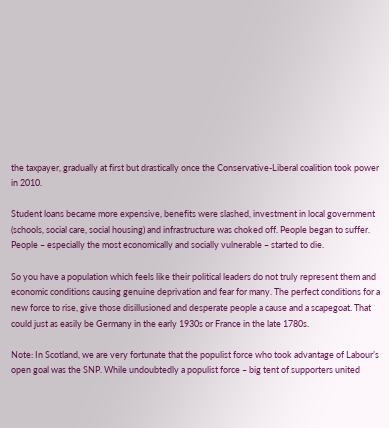the taxpayer, gradually at first but drastically once the Conservative-Liberal coalition took power in 2010.

Student loans became more expensive, benefits were slashed, investment in local government (schools, social care, social housing) and infrastructure was choked off. People began to suffer. People – especially the most economically and socially vulnerable – started to die.

So you have a population which feels like their political leaders do not truly represent them and economic conditions causing genuine deprivation and fear for many. The perfect conditions for a new force to rise, give those disillusioned and desperate people a cause and a scapegoat. That could just as easily be Germany in the early 1930s or France in the late 1780s.

Note: In Scotland, we are very fortunate that the populist force who took advantage of Labour’s open goal was the SNP. While undoubtedly a populist force – big tent of supporters united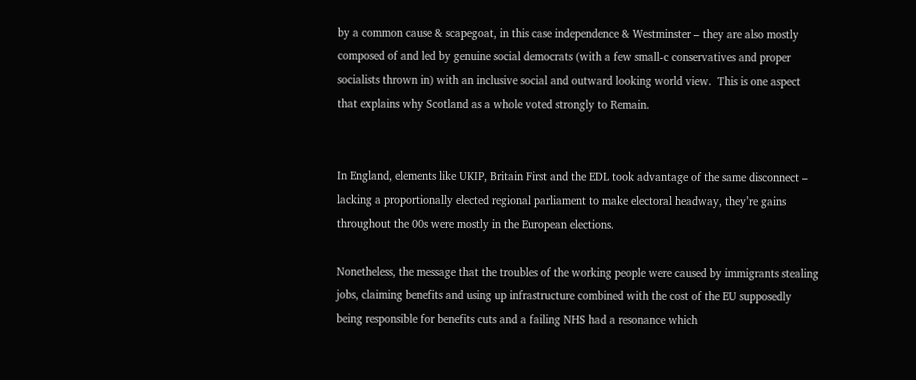by a common cause & scapegoat, in this case independence & Westminster – they are also mostly composed of and led by genuine social democrats (with a few small-c conservatives and proper socialists thrown in) with an inclusive social and outward looking world view.  This is one aspect that explains why Scotland as a whole voted strongly to Remain.


In England, elements like UKIP, Britain First and the EDL took advantage of the same disconnect – lacking a proportionally elected regional parliament to make electoral headway, they’re gains throughout the 00s were mostly in the European elections.

Nonetheless, the message that the troubles of the working people were caused by immigrants stealing jobs, claiming benefits and using up infrastructure combined with the cost of the EU supposedly being responsible for benefits cuts and a failing NHS had a resonance which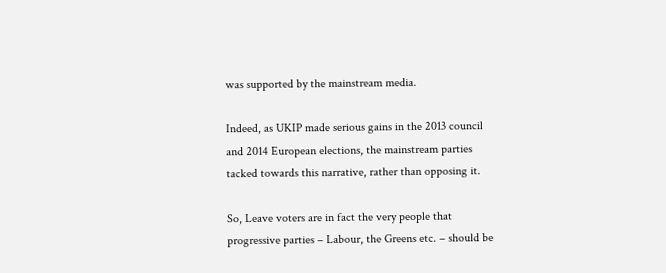was supported by the mainstream media.

Indeed, as UKIP made serious gains in the 2013 council and 2014 European elections, the mainstream parties tacked towards this narrative, rather than opposing it.

So, Leave voters are in fact the very people that progressive parties – Labour, the Greens etc. – should be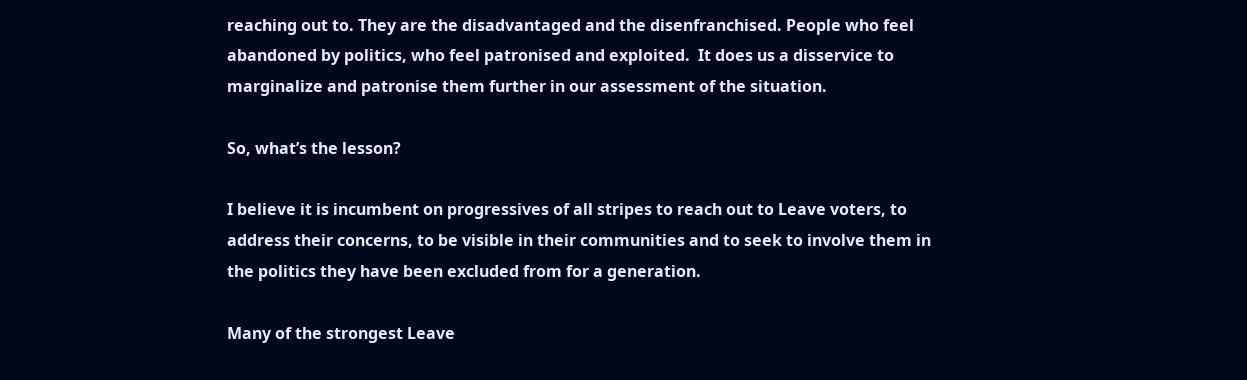reaching out to. They are the disadvantaged and the disenfranchised. People who feel abandoned by politics, who feel patronised and exploited.  It does us a disservice to marginalize and patronise them further in our assessment of the situation.

So, what’s the lesson?

I believe it is incumbent on progressives of all stripes to reach out to Leave voters, to address their concerns, to be visible in their communities and to seek to involve them in the politics they have been excluded from for a generation.

Many of the strongest Leave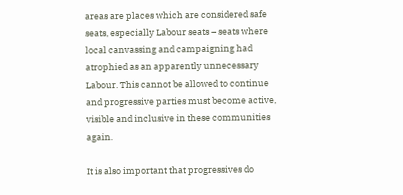areas are places which are considered safe seats, especially Labour seats – seats where local canvassing and campaigning had atrophied as an apparently unnecessary Labour. This cannot be allowed to continue and progressive parties must become active, visible and inclusive in these communities again.

It is also important that progressives do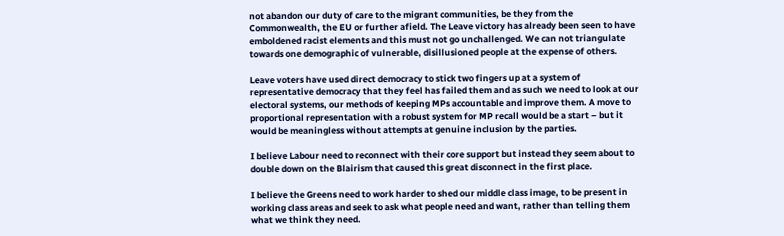not abandon our duty of care to the migrant communities, be they from the Commonwealth, the EU or further afield. The Leave victory has already been seen to have emboldened racist elements and this must not go unchallenged. We can not triangulate towards one demographic of vulnerable, disillusioned people at the expense of others.

Leave voters have used direct democracy to stick two fingers up at a system of representative democracy that they feel has failed them and as such we need to look at our electoral systems, our methods of keeping MPs accountable and improve them. A move to proportional representation with a robust system for MP recall would be a start – but it would be meaningless without attempts at genuine inclusion by the parties.

I believe Labour need to reconnect with their core support but instead they seem about to double down on the Blairism that caused this great disconnect in the first place.

I believe the Greens need to work harder to shed our middle class image, to be present in working class areas and seek to ask what people need and want, rather than telling them what we think they need.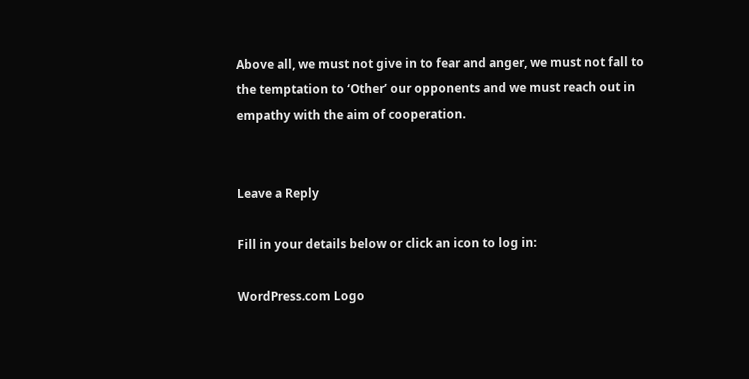Above all, we must not give in to fear and anger, we must not fall to the temptation to ‘Other’ our opponents and we must reach out in empathy with the aim of cooperation.


Leave a Reply

Fill in your details below or click an icon to log in:

WordPress.com Logo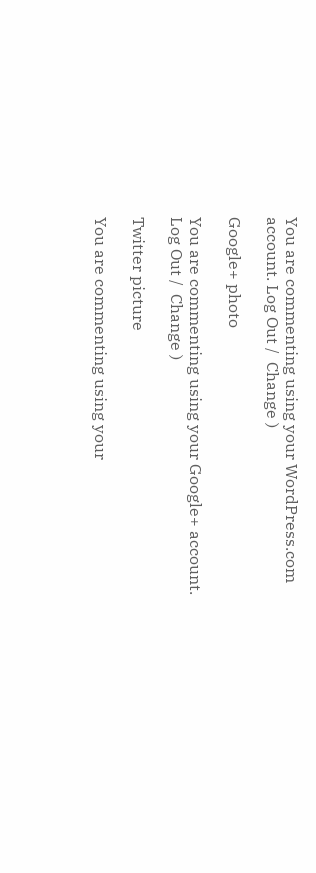You are commenting using your WordPress.com account. Log Out /  Change )

Google+ photo

You are commenting using your Google+ account. Log Out /  Change )

Twitter picture

You are commenting using your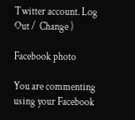Twitter account. Log Out /  Change )

Facebook photo

You are commenting using your Facebook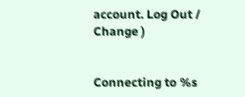account. Log Out /  Change )


Connecting to %s